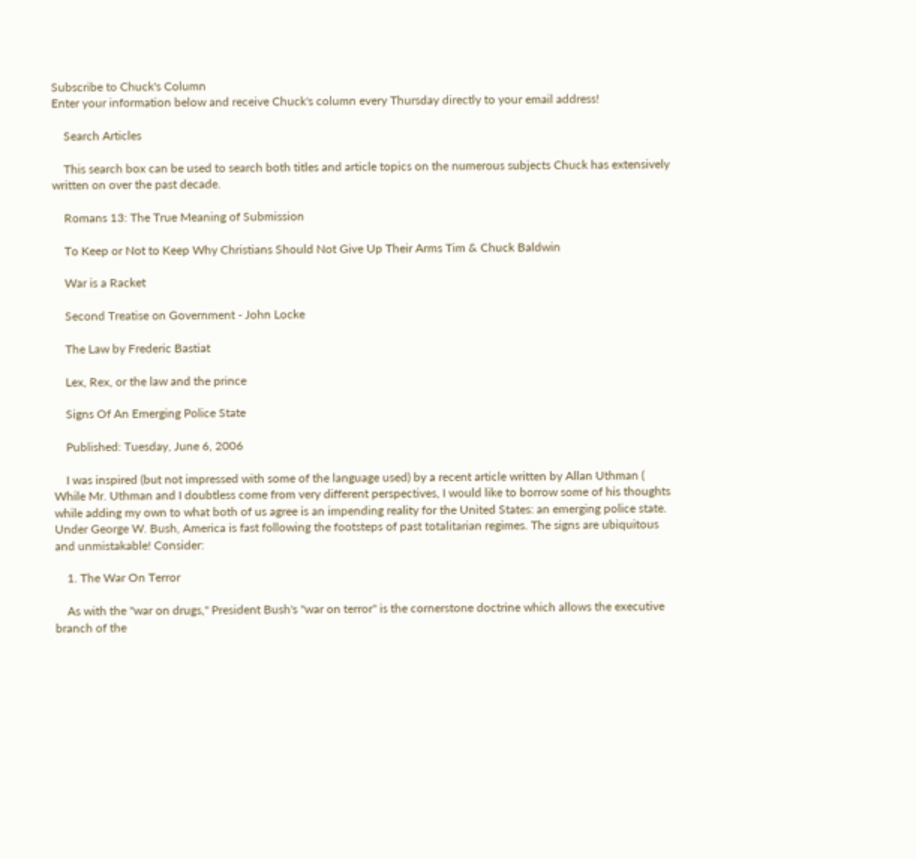Subscribe to Chuck's Column
Enter your information below and receive Chuck's column every Thursday directly to your email address!

    Search Articles

    This search box can be used to search both titles and article topics on the numerous subjects Chuck has extensively written on over the past decade.

    Romans 13: The True Meaning of Submission

    To Keep or Not to Keep Why Christians Should Not Give Up Their Arms Tim & Chuck Baldwin

    War is a Racket

    Second Treatise on Government - John Locke

    The Law by Frederic Bastiat

    Lex, Rex, or the law and the prince

    Signs Of An Emerging Police State

    Published: Tuesday, June 6, 2006

    I was inspired (but not impressed with some of the language used) by a recent article written by Allan Uthman ( While Mr. Uthman and I doubtless come from very different perspectives, I would like to borrow some of his thoughts while adding my own to what both of us agree is an impending reality for the United States: an emerging police state. Under George W. Bush, America is fast following the footsteps of past totalitarian regimes. The signs are ubiquitous and unmistakable! Consider:

    1. The War On Terror

    As with the "war on drugs," President Bush's "war on terror" is the cornerstone doctrine which allows the executive branch of the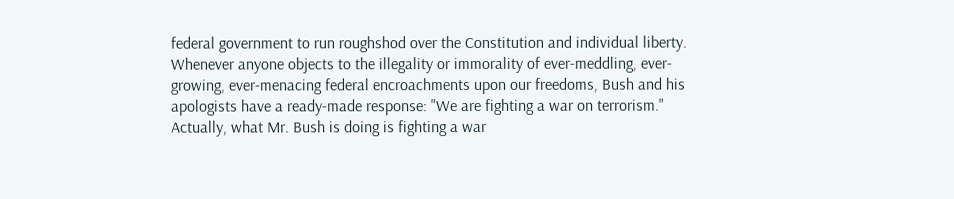federal government to run roughshod over the Constitution and individual liberty. Whenever anyone objects to the illegality or immorality of ever-meddling, ever-growing, ever-menacing federal encroachments upon our freedoms, Bush and his apologists have a ready-made response: "We are fighting a war on terrorism." Actually, what Mr. Bush is doing is fighting a war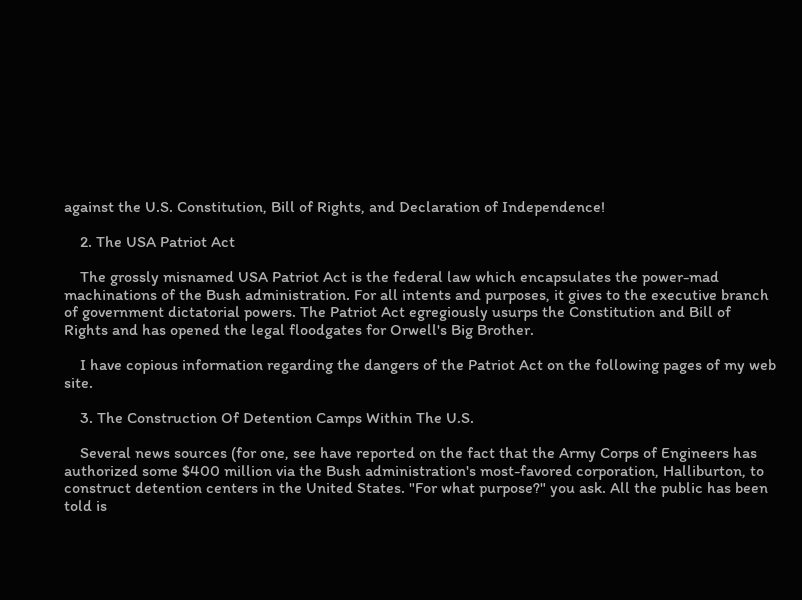against the U.S. Constitution, Bill of Rights, and Declaration of Independence!

    2. The USA Patriot Act

    The grossly misnamed USA Patriot Act is the federal law which encapsulates the power-mad machinations of the Bush administration. For all intents and purposes, it gives to the executive branch of government dictatorial powers. The Patriot Act egregiously usurps the Constitution and Bill of Rights and has opened the legal floodgates for Orwell's Big Brother.

    I have copious information regarding the dangers of the Patriot Act on the following pages of my web site.

    3. The Construction Of Detention Camps Within The U.S.

    Several news sources (for one, see have reported on the fact that the Army Corps of Engineers has authorized some $400 million via the Bush administration's most-favored corporation, Halliburton, to construct detention centers in the United States. "For what purpose?" you ask. All the public has been told is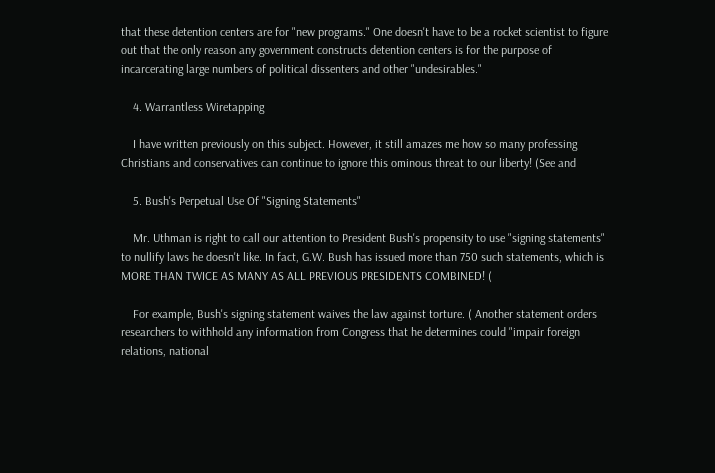that these detention centers are for "new programs." One doesn't have to be a rocket scientist to figure out that the only reason any government constructs detention centers is for the purpose of incarcerating large numbers of political dissenters and other "undesirables."

    4. Warrantless Wiretapping

    I have written previously on this subject. However, it still amazes me how so many professing Christians and conservatives can continue to ignore this ominous threat to our liberty! (See and

    5. Bush's Perpetual Use Of "Signing Statements"

    Mr. Uthman is right to call our attention to President Bush's propensity to use "signing statements" to nullify laws he doesn't like. In fact, G.W. Bush has issued more than 750 such statements, which is MORE THAN TWICE AS MANY AS ALL PREVIOUS PRESIDENTS COMBINED! (

    For example, Bush's signing statement waives the law against torture. ( Another statement orders researchers to withhold any information from Congress that he determines could "impair foreign relations, national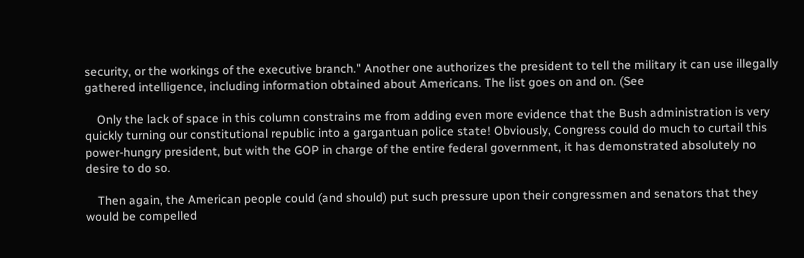security, or the workings of the executive branch." Another one authorizes the president to tell the military it can use illegally gathered intelligence, including information obtained about Americans. The list goes on and on. (See

    Only the lack of space in this column constrains me from adding even more evidence that the Bush administration is very quickly turning our constitutional republic into a gargantuan police state! Obviously, Congress could do much to curtail this power-hungry president, but with the GOP in charge of the entire federal government, it has demonstrated absolutely no desire to do so.

    Then again, the American people could (and should) put such pressure upon their congressmen and senators that they would be compelled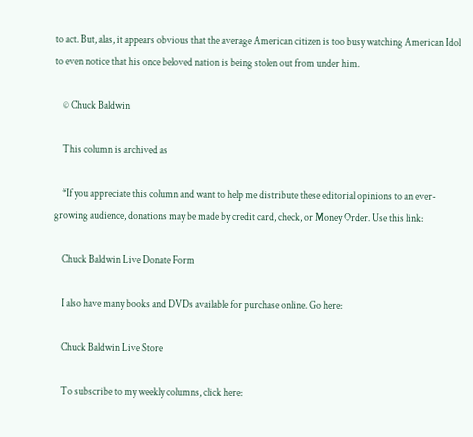to act. But, alas, it appears obvious that the average American citizen is too busy watching American Idol to even notice that his once beloved nation is being stolen out from under him.

    © Chuck Baldwin

    This column is archived as

    *If you appreciate this column and want to help me distribute these editorial opinions to an ever-growing audience, donations may be made by credit card, check, or Money Order. Use this link:

    Chuck Baldwin Live Donate Form

    I also have many books and DVDs available for purchase online. Go here:

    Chuck Baldwin Live Store

    To subscribe to my weekly columns, click here: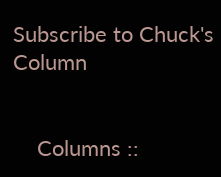Subscribe to Chuck's Column


    Columns ::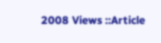2008 Views ::Article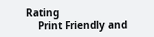Rating
    Print Friendly and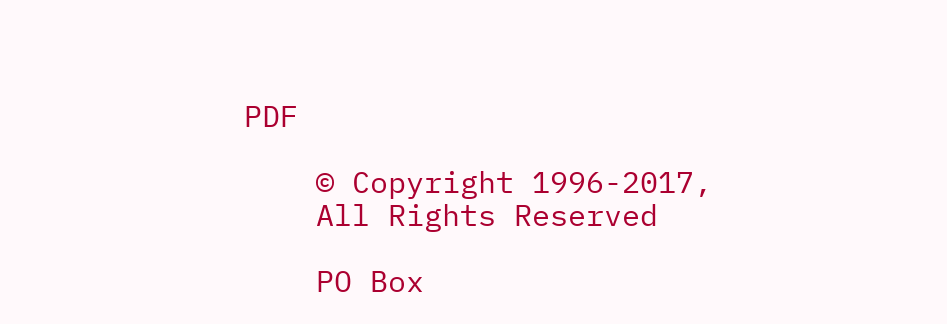PDF

    © Copyright 1996-2017,
    All Rights Reserved

    PO Box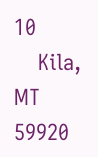10
    Kila, MT 59920